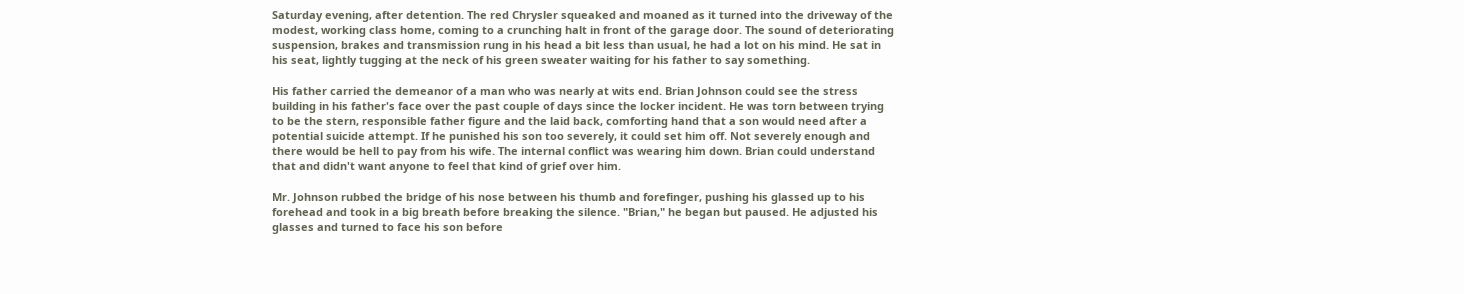Saturday evening, after detention. The red Chrysler squeaked and moaned as it turned into the driveway of the modest, working class home, coming to a crunching halt in front of the garage door. The sound of deteriorating suspension, brakes and transmission rung in his head a bit less than usual, he had a lot on his mind. He sat in his seat, lightly tugging at the neck of his green sweater waiting for his father to say something.

His father carried the demeanor of a man who was nearly at wits end. Brian Johnson could see the stress building in his father's face over the past couple of days since the locker incident. He was torn between trying to be the stern, responsible father figure and the laid back, comforting hand that a son would need after a potential suicide attempt. If he punished his son too severely, it could set him off. Not severely enough and there would be hell to pay from his wife. The internal conflict was wearing him down. Brian could understand that and didn't want anyone to feel that kind of grief over him.

Mr. Johnson rubbed the bridge of his nose between his thumb and forefinger, pushing his glassed up to his forehead and took in a big breath before breaking the silence. "Brian," he began but paused. He adjusted his glasses and turned to face his son before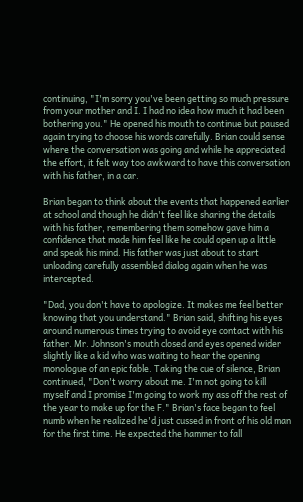continuing, "I'm sorry you've been getting so much pressure from your mother and I. I had no idea how much it had been bothering you." He opened his mouth to continue but paused again trying to choose his words carefully. Brian could sense where the conversation was going and while he appreciated the effort, it felt way too awkward to have this conversation with his father, in a car.

Brian began to think about the events that happened earlier at school and though he didn't feel like sharing the details with his father, remembering them somehow gave him a confidence that made him feel like he could open up a little and speak his mind. His father was just about to start unloading carefully assembled dialog again when he was intercepted.

"Dad, you don't have to apologize. It makes me feel better knowing that you understand." Brian said, shifting his eyes around numerous times trying to avoid eye contact with his father. Mr. Johnson's mouth closed and eyes opened wider slightly like a kid who was waiting to hear the opening monologue of an epic fable. Taking the cue of silence, Brian continued, "Don't worry about me. I'm not going to kill myself and I promise I'm going to work my ass off the rest of the year to make up for the F." Brian's face began to feel numb when he realized he'd just cussed in front of his old man for the first time. He expected the hammer to fall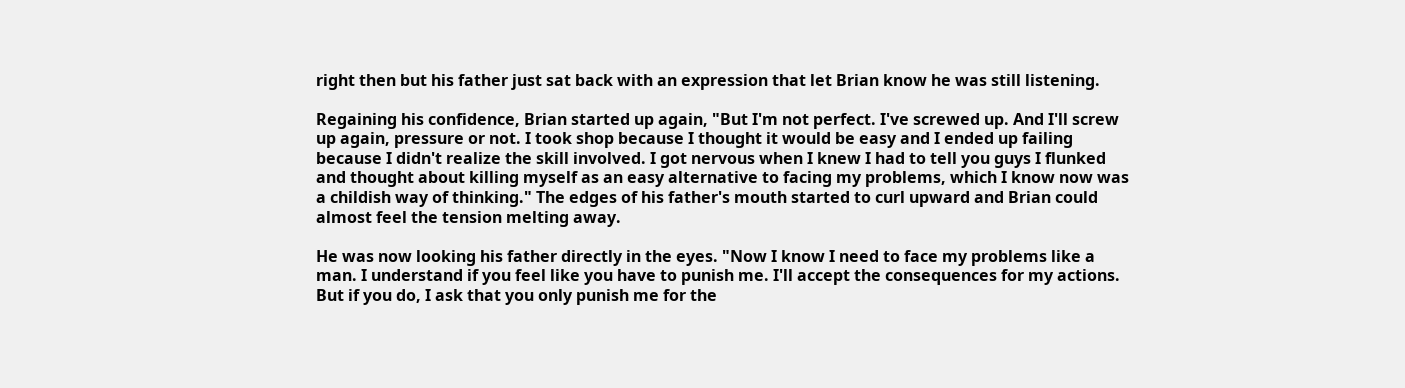right then but his father just sat back with an expression that let Brian know he was still listening.

Regaining his confidence, Brian started up again, "But I'm not perfect. I've screwed up. And I'll screw up again, pressure or not. I took shop because I thought it would be easy and I ended up failing because I didn't realize the skill involved. I got nervous when I knew I had to tell you guys I flunked and thought about killing myself as an easy alternative to facing my problems, which I know now was a childish way of thinking." The edges of his father's mouth started to curl upward and Brian could almost feel the tension melting away.

He was now looking his father directly in the eyes. "Now I know I need to face my problems like a man. I understand if you feel like you have to punish me. I'll accept the consequences for my actions. But if you do, I ask that you only punish me for the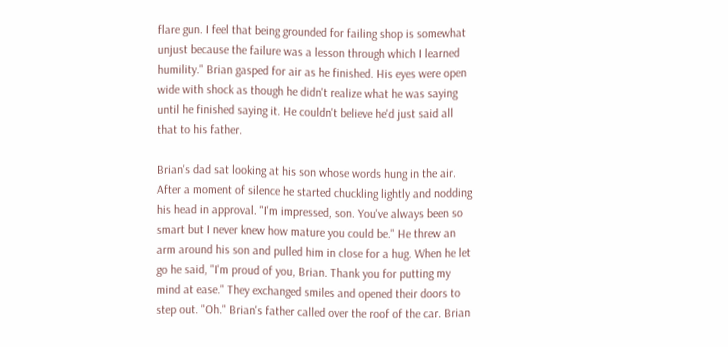flare gun. I feel that being grounded for failing shop is somewhat unjust because the failure was a lesson through which I learned humility." Brian gasped for air as he finished. His eyes were open wide with shock as though he didn't realize what he was saying until he finished saying it. He couldn't believe he'd just said all that to his father.

Brian's dad sat looking at his son whose words hung in the air. After a moment of silence he started chuckling lightly and nodding his head in approval. "I'm impressed, son. You've always been so smart but I never knew how mature you could be." He threw an arm around his son and pulled him in close for a hug. When he let go he said, "I'm proud of you, Brian. Thank you for putting my mind at ease." They exchanged smiles and opened their doors to step out. "Oh." Brian's father called over the roof of the car. Brian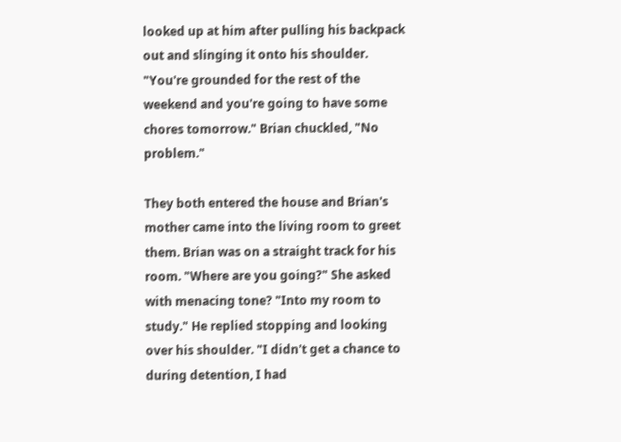looked up at him after pulling his backpack out and slinging it onto his shoulder. "You're grounded for the rest of the weekend and you're going to have some chores tomorrow." Brian chuckled, "No problem."

They both entered the house and Brian's mother came into the living room to greet them. Brian was on a straight track for his room. "Where are you going?" She asked with menacing tone? "Into my room to study." He replied stopping and looking over his shoulder. "I didn't get a chance to during detention, I had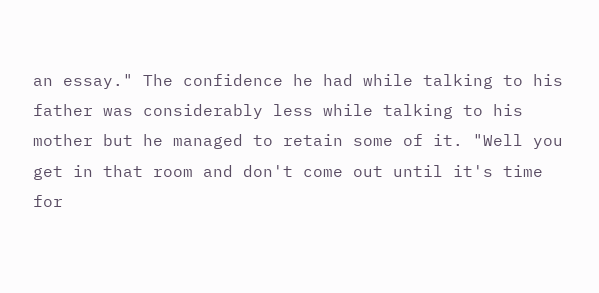an essay." The confidence he had while talking to his father was considerably less while talking to his mother but he managed to retain some of it. "Well you get in that room and don't come out until it's time for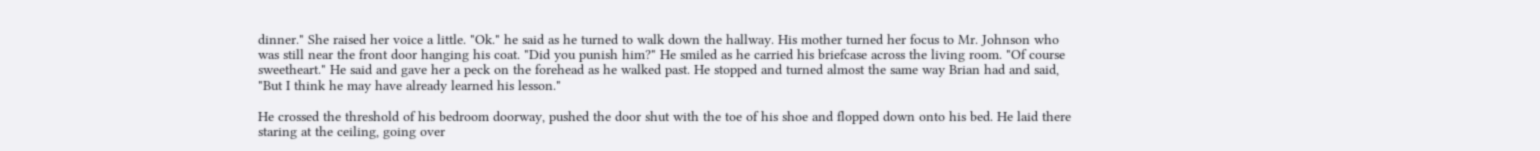dinner." She raised her voice a little. "Ok." he said as he turned to walk down the hallway. His mother turned her focus to Mr. Johnson who was still near the front door hanging his coat. "Did you punish him?" He smiled as he carried his briefcase across the living room. "Of course sweetheart." He said and gave her a peck on the forehead as he walked past. He stopped and turned almost the same way Brian had and said, "But I think he may have already learned his lesson."

He crossed the threshold of his bedroom doorway, pushed the door shut with the toe of his shoe and flopped down onto his bed. He laid there staring at the ceiling, going over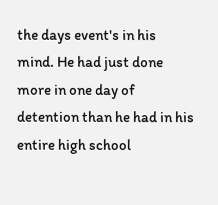the days event's in his mind. He had just done more in one day of detention than he had in his entire high school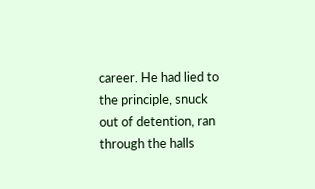career. He had lied to the principle, snuck out of detention, ran through the halls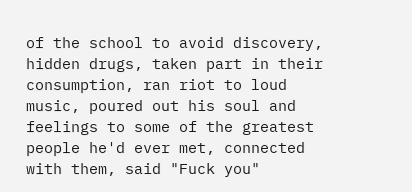of the school to avoid discovery, hidden drugs, taken part in their consumption, ran riot to loud music, poured out his soul and feelings to some of the greatest people he'd ever met, connected with them, said "Fuck you"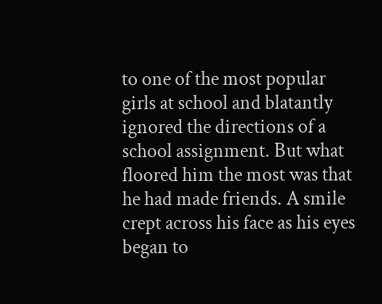to one of the most popular girls at school and blatantly ignored the directions of a school assignment. But what floored him the most was that he had made friends. A smile crept across his face as his eyes began to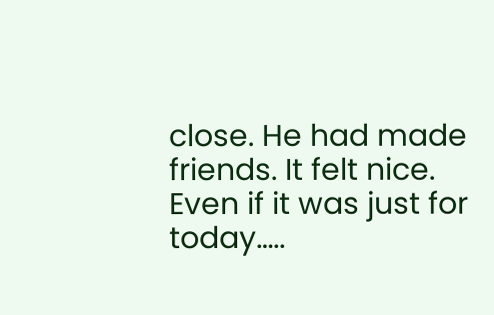close. He had made friends. It felt nice. Even if it was just for today…..